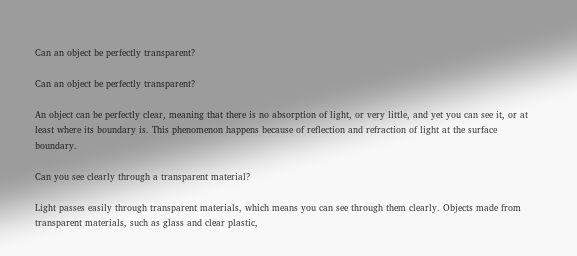Can an object be perfectly transparent?

Can an object be perfectly transparent?

An object can be perfectly clear, meaning that there is no absorption of light, or very little, and yet you can see it, or at least where its boundary is. This phenomenon happens because of reflection and refraction of light at the surface boundary.

Can you see clearly through a transparent material?

Light passes easily through transparent materials, which means you can see through them clearly. Objects made from transparent materials, such as glass and clear plastic,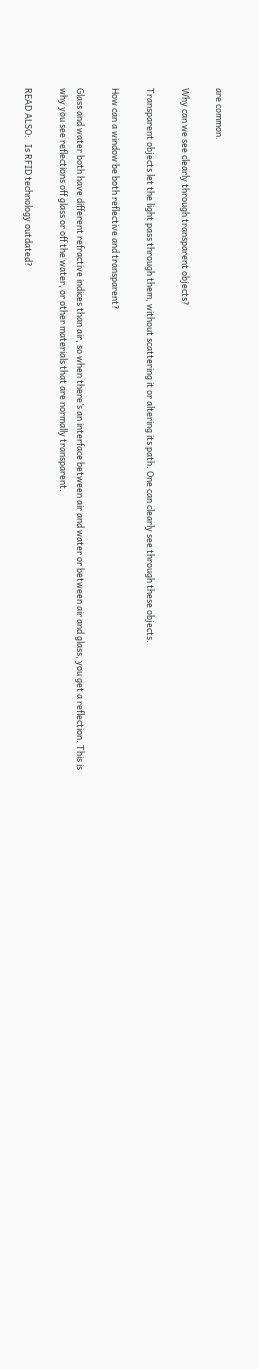are common.

Why can we see clearly through transparent objects?

Transparent objects let the light pass through them, without scattering it or altering its path. One can clearly see through these objects.

How can a window be both reflective and transparent?

Glass and water both have different refractive indices than air, so when there’s an interface between air and water or between air and glass, you get a reflection. This is why you see reflections off glass or off the water, or other materials that are normally transparent.

READ ALSO:   Is RFID technology outdated?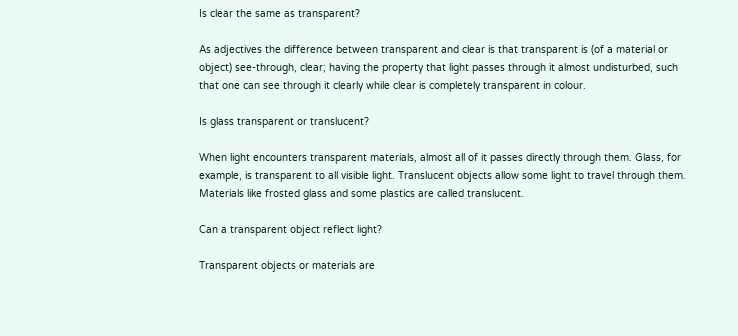Is clear the same as transparent?

As adjectives the difference between transparent and clear is that transparent is (of a material or object) see-through, clear; having the property that light passes through it almost undisturbed, such that one can see through it clearly while clear is completely transparent in colour.

Is glass transparent or translucent?

When light encounters transparent materials, almost all of it passes directly through them. Glass, for example, is transparent to all visible light. Translucent objects allow some light to travel through them. Materials like frosted glass and some plastics are called translucent.

Can a transparent object reflect light?

Transparent objects or materials are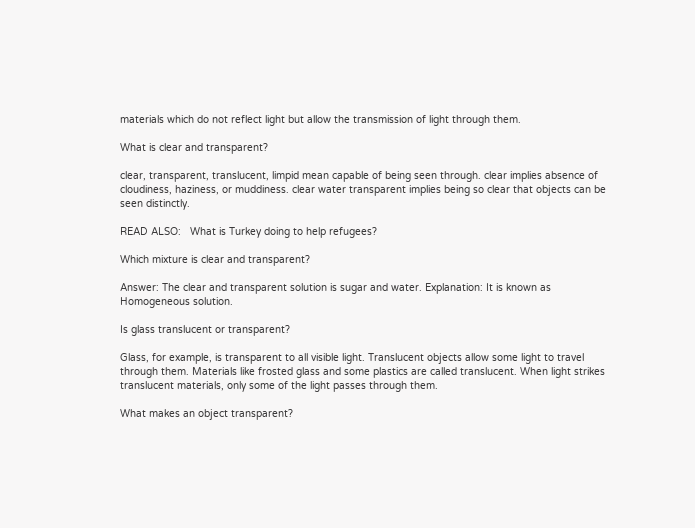materials which do not reflect light but allow the transmission of light through them.

What is clear and transparent?

clear, transparent, translucent, limpid mean capable of being seen through. clear implies absence of cloudiness, haziness, or muddiness. clear water transparent implies being so clear that objects can be seen distinctly.

READ ALSO:   What is Turkey doing to help refugees?

Which mixture is clear and transparent?

Answer: The clear and transparent solution is sugar and water. Explanation: It is known as Homogeneous solution.

Is glass translucent or transparent?

Glass, for example, is transparent to all visible light. Translucent objects allow some light to travel through them. Materials like frosted glass and some plastics are called translucent. When light strikes translucent materials, only some of the light passes through them.

What makes an object transparent?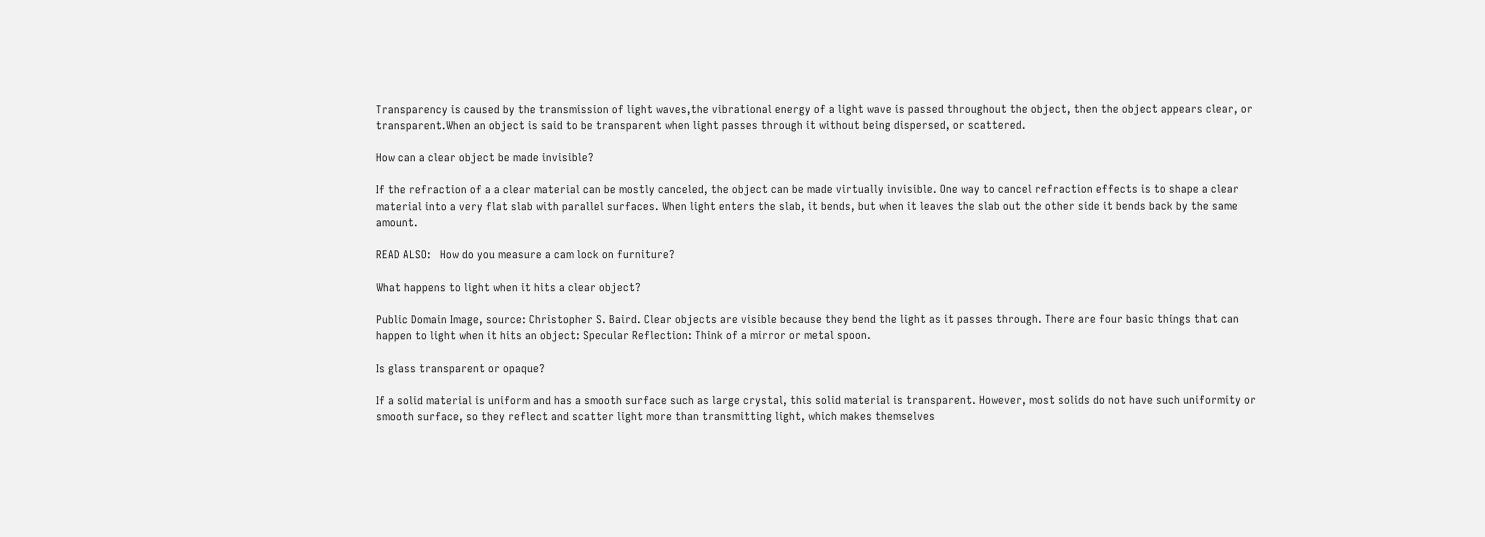Transparency is caused by the transmission of light waves,the vibrational energy of a light wave is passed throughout the object, then the object appears clear, or transparent.When an object is said to be transparent when light passes through it without being dispersed, or scattered.

How can a clear object be made invisible?

If the refraction of a a clear material can be mostly canceled, the object can be made virtually invisible. One way to cancel refraction effects is to shape a clear material into a very flat slab with parallel surfaces. When light enters the slab, it bends, but when it leaves the slab out the other side it bends back by the same amount.

READ ALSO:   How do you measure a cam lock on furniture?

What happens to light when it hits a clear object?

Public Domain Image, source: Christopher S. Baird. Clear objects are visible because they bend the light as it passes through. There are four basic things that can happen to light when it hits an object: Specular Reflection: Think of a mirror or metal spoon.

Is glass transparent or opaque?

If a solid material is uniform and has a smooth surface such as large crystal, this solid material is transparent. However, most solids do not have such uniformity or smooth surface, so they reflect and scatter light more than transmitting light, which makes themselves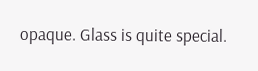opaque. Glass is quite special.